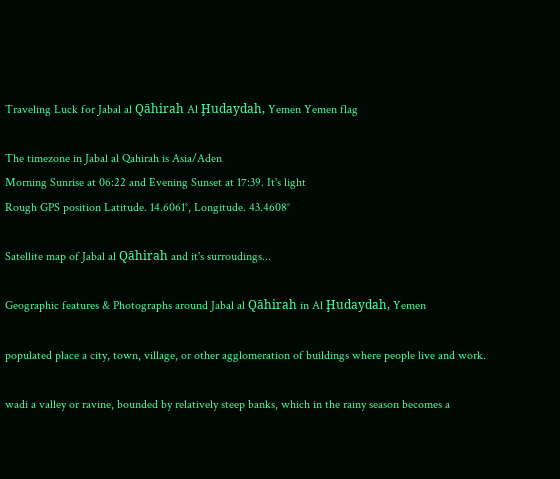Traveling Luck for Jabal al Qāhirah Al Ḩudaydah, Yemen Yemen flag

The timezone in Jabal al Qahirah is Asia/Aden
Morning Sunrise at 06:22 and Evening Sunset at 17:39. It's light
Rough GPS position Latitude. 14.6061°, Longitude. 43.4608°

Satellite map of Jabal al Qāhirah and it's surroudings...

Geographic features & Photographs around Jabal al Qāhirah in Al Ḩudaydah, Yemen

populated place a city, town, village, or other agglomeration of buildings where people live and work.

wadi a valley or ravine, bounded by relatively steep banks, which in the rainy season becomes a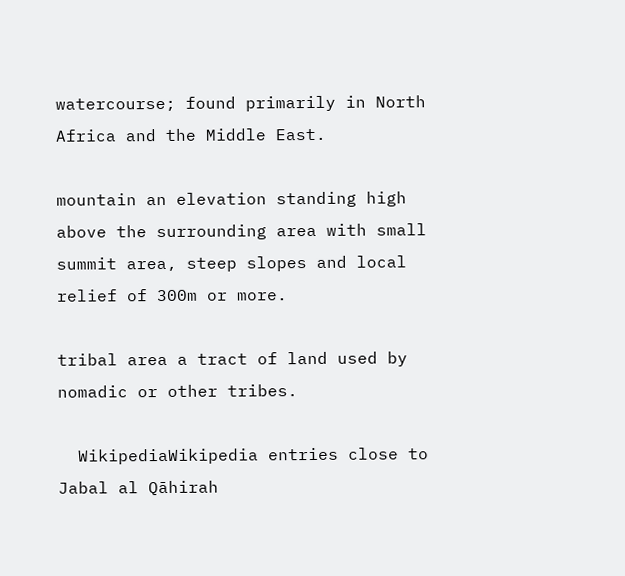watercourse; found primarily in North Africa and the Middle East.

mountain an elevation standing high above the surrounding area with small summit area, steep slopes and local relief of 300m or more.

tribal area a tract of land used by nomadic or other tribes.

  WikipediaWikipedia entries close to Jabal al Qāhirah